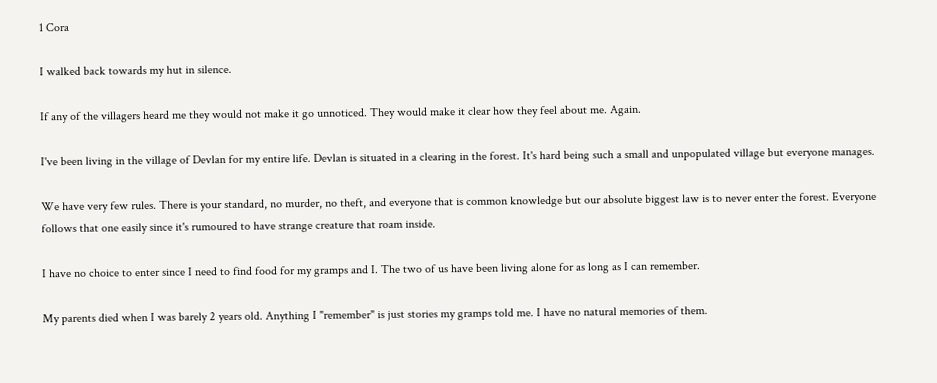1 Cora

I walked back towards my hut in silence.

If any of the villagers heard me they would not make it go unnoticed. They would make it clear how they feel about me. Again.

I've been living in the village of Devlan for my entire life. Devlan is situated in a clearing in the forest. It's hard being such a small and unpopulated village but everyone manages.

We have very few rules. There is your standard, no murder, no theft, and everyone that is common knowledge but our absolute biggest law is to never enter the forest. Everyone follows that one easily since it's rumoured to have strange creature that roam inside.

I have no choice to enter since I need to find food for my gramps and I. The two of us have been living alone for as long as I can remember.

My parents died when I was barely 2 years old. Anything I "remember" is just stories my gramps told me. I have no natural memories of them.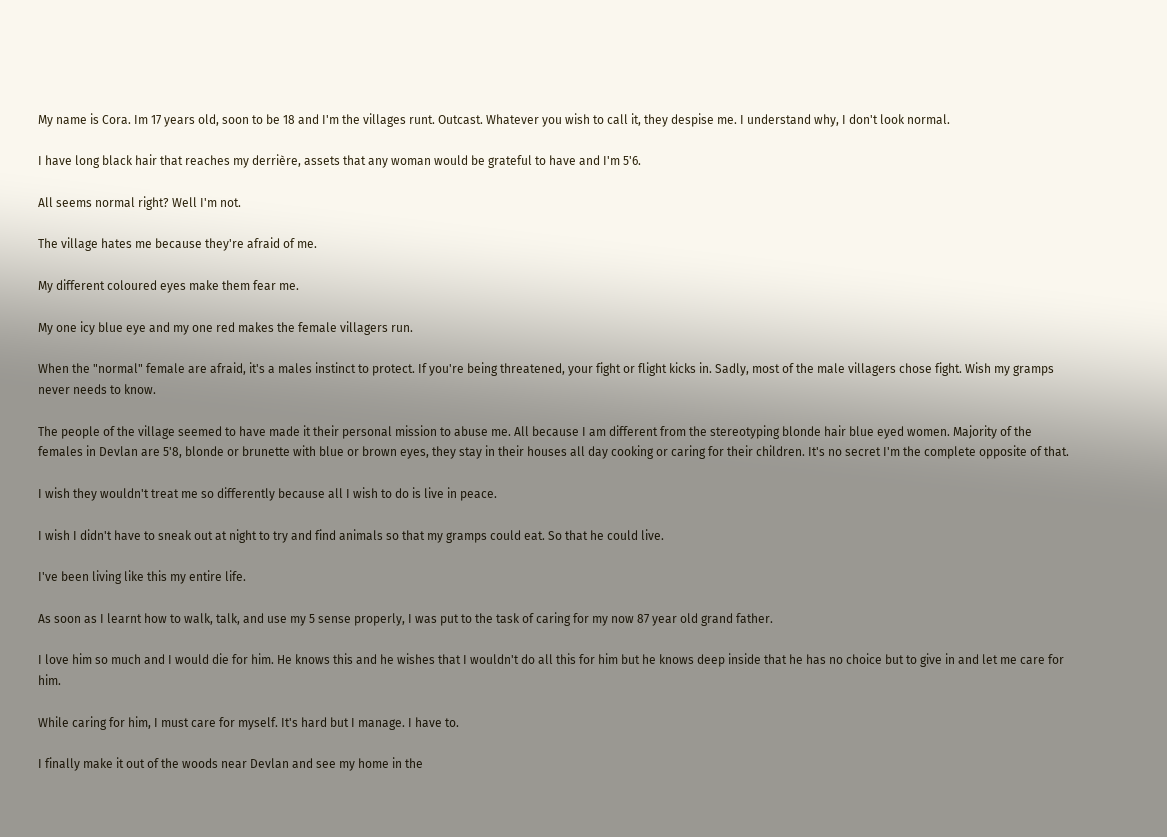My name is Cora. Im 17 years old, soon to be 18 and I'm the villages runt. Outcast. Whatever you wish to call it, they despise me. I understand why, I don't look normal.

I have long black hair that reaches my derrière, assets that any woman would be grateful to have and I'm 5'6.

All seems normal right? Well I'm not.

The village hates me because they're afraid of me.

My different coloured eyes make them fear me.

My one icy blue eye and my one red makes the female villagers run.

When the "normal" female are afraid, it's a males instinct to protect. If you're being threatened, your fight or flight kicks in. Sadly, most of the male villagers chose fight. Wish my gramps never needs to know.

The people of the village seemed to have made it their personal mission to abuse me. All because I am different from the stereotyping blonde hair blue eyed women. Majority of the females in Devlan are 5'8, blonde or brunette with blue or brown eyes, they stay in their houses all day cooking or caring for their children. It's no secret I'm the complete opposite of that.

I wish they wouldn't treat me so differently because all I wish to do is live in peace.

I wish I didn't have to sneak out at night to try and find animals so that my gramps could eat. So that he could live.

I've been living like this my entire life.

As soon as I learnt how to walk, talk, and use my 5 sense properly, I was put to the task of caring for my now 87 year old grand father.

I love him so much and I would die for him. He knows this and he wishes that I wouldn't do all this for him but he knows deep inside that he has no choice but to give in and let me care for him.

While caring for him, I must care for myself. It's hard but I manage. I have to.

I finally make it out of the woods near Devlan and see my home in the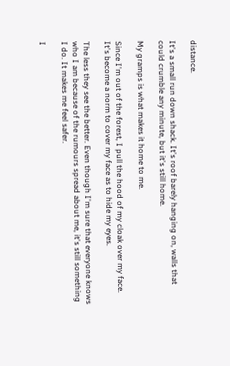distance.

It's a small run down shack. It's roof barely hanging on, walls that could crumble any minute, but it's still home.

My gramps is what makes it home to me.

Since I'm out of the forest, I pull the hood of my cloak over my face. It's become a norm to cover my face as to hide my eyes.

The less they see the better. Even though I'm sure that everyone knows who I am because of the rumours spread about me, it's still something I do. It makes me feel safer.

I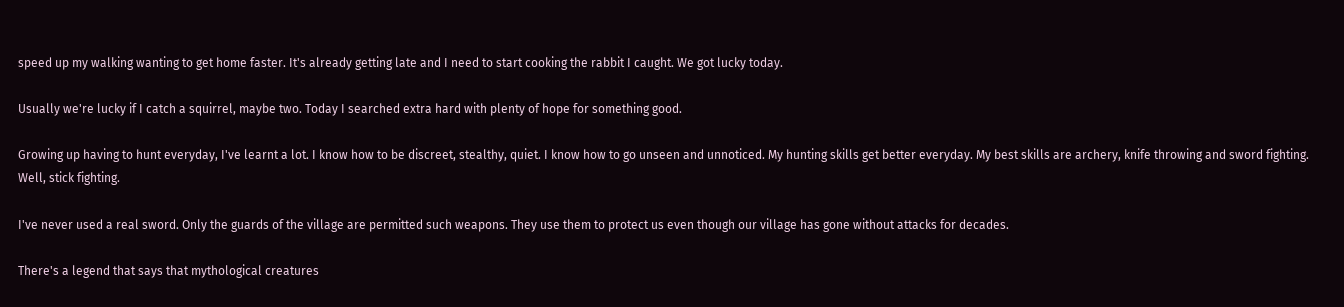speed up my walking wanting to get home faster. It's already getting late and I need to start cooking the rabbit I caught. We got lucky today.

Usually we're lucky if I catch a squirrel, maybe two. Today I searched extra hard with plenty of hope for something good.

Growing up having to hunt everyday, I've learnt a lot. I know how to be discreet, stealthy, quiet. I know how to go unseen and unnoticed. My hunting skills get better everyday. My best skills are archery, knife throwing and sword fighting. Well, stick fighting.

I've never used a real sword. Only the guards of the village are permitted such weapons. They use them to protect us even though our village has gone without attacks for decades.

There's a legend that says that mythological creatures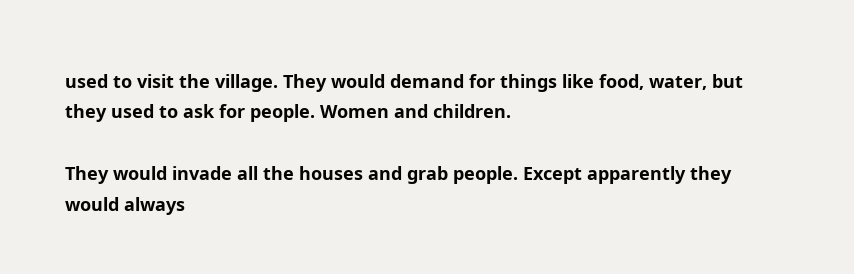used to visit the village. They would demand for things like food, water, but they used to ask for people. Women and children.

They would invade all the houses and grab people. Except apparently they would always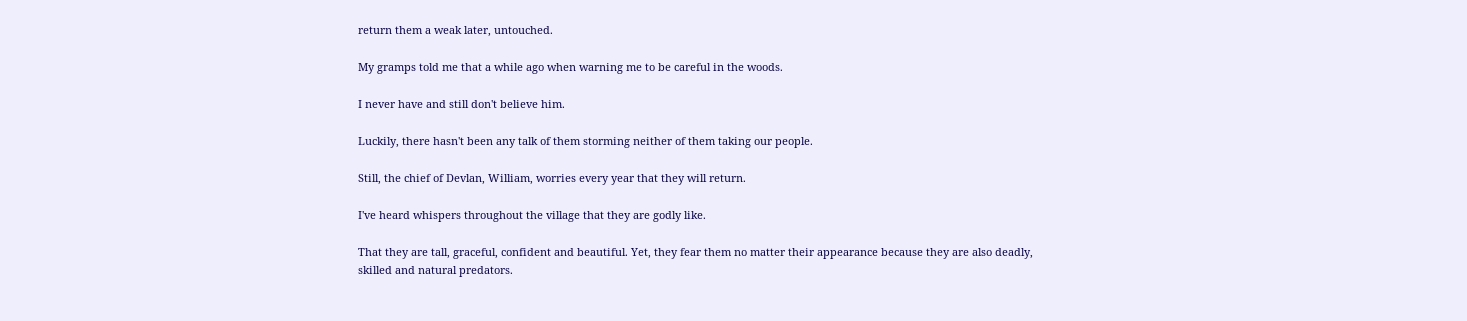return them a weak later, untouched.

My gramps told me that a while ago when warning me to be careful in the woods.

I never have and still don't believe him.

Luckily, there hasn't been any talk of them storming neither of them taking our people.

Still, the chief of Devlan, William, worries every year that they will return.

I've heard whispers throughout the village that they are godly like.

That they are tall, graceful, confident and beautiful. Yet, they fear them no matter their appearance because they are also deadly, skilled and natural predators.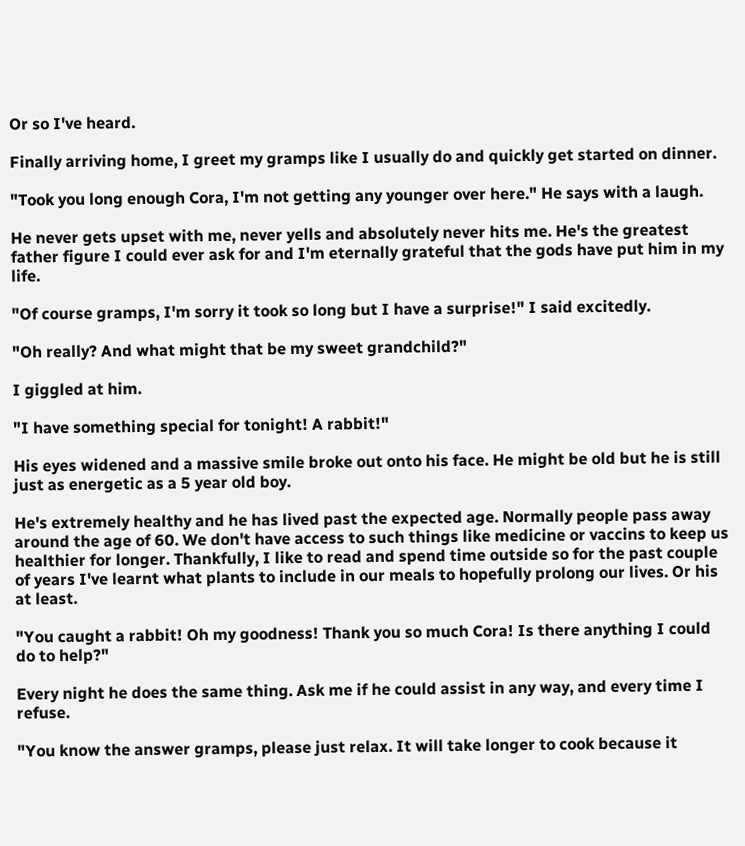Or so I've heard.

Finally arriving home, I greet my gramps like I usually do and quickly get started on dinner.

"Took you long enough Cora, I'm not getting any younger over here." He says with a laugh.

He never gets upset with me, never yells and absolutely never hits me. He's the greatest father figure I could ever ask for and I'm eternally grateful that the gods have put him in my life.

"Of course gramps, I'm sorry it took so long but I have a surprise!" I said excitedly.

"Oh really? And what might that be my sweet grandchild?"

I giggled at him.

"I have something special for tonight! A rabbit!"

His eyes widened and a massive smile broke out onto his face. He might be old but he is still just as energetic as a 5 year old boy.

He's extremely healthy and he has lived past the expected age. Normally people pass away around the age of 60. We don't have access to such things like medicine or vaccins to keep us healthier for longer. Thankfully, I like to read and spend time outside so for the past couple of years I've learnt what plants to include in our meals to hopefully prolong our lives. Or his at least.

"You caught a rabbit! Oh my goodness! Thank you so much Cora! Is there anything I could do to help?"

Every night he does the same thing. Ask me if he could assist in any way, and every time I refuse.

"You know the answer gramps, please just relax. It will take longer to cook because it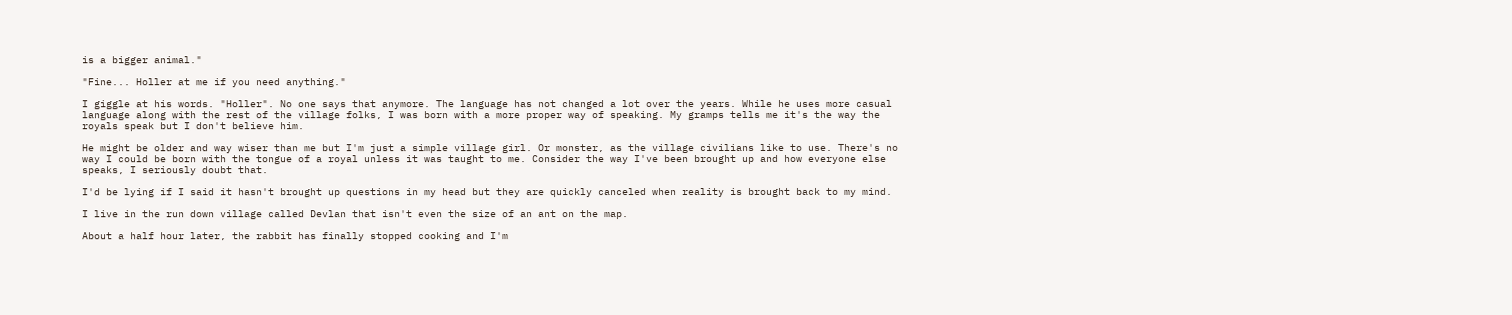is a bigger animal."

"Fine... Holler at me if you need anything."

I giggle at his words. "Holler". No one says that anymore. The language has not changed a lot over the years. While he uses more casual language along with the rest of the village folks, I was born with a more proper way of speaking. My gramps tells me it's the way the royals speak but I don't believe him.

He might be older and way wiser than me but I'm just a simple village girl. Or monster, as the village civilians like to use. There's no way I could be born with the tongue of a royal unless it was taught to me. Consider the way I've been brought up and how everyone else speaks, I seriously doubt that.

I'd be lying if I said it hasn't brought up questions in my head but they are quickly canceled when reality is brought back to my mind.

I live in the run down village called Devlan that isn't even the size of an ant on the map.

About a half hour later, the rabbit has finally stopped cooking and I'm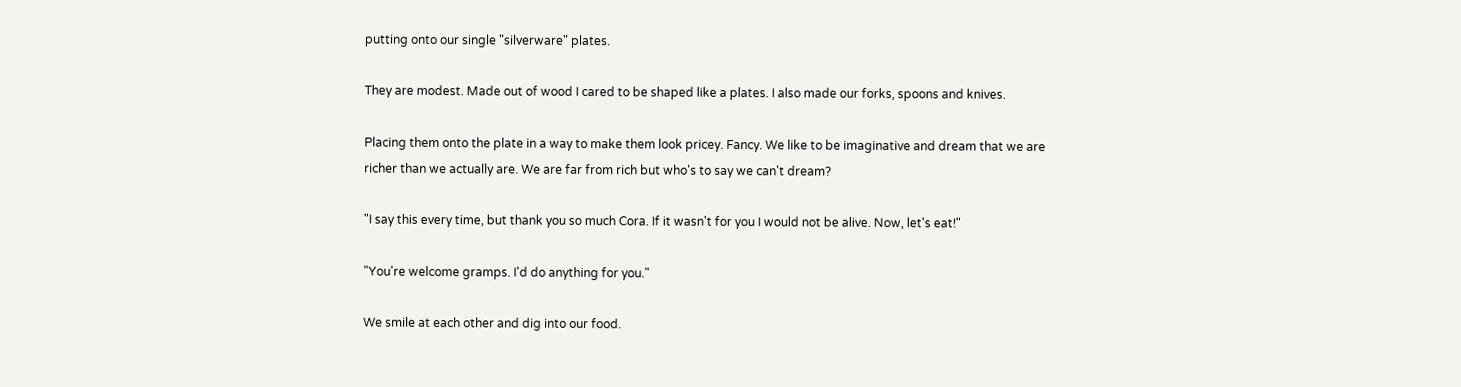putting onto our single "silverware" plates.

They are modest. Made out of wood I cared to be shaped like a plates. I also made our forks, spoons and knives.

Placing them onto the plate in a way to make them look pricey. Fancy. We like to be imaginative and dream that we are richer than we actually are. We are far from rich but who's to say we can't dream?

"I say this every time, but thank you so much Cora. If it wasn't for you I would not be alive. Now, let's eat!"

"You're welcome gramps. I'd do anything for you."

We smile at each other and dig into our food.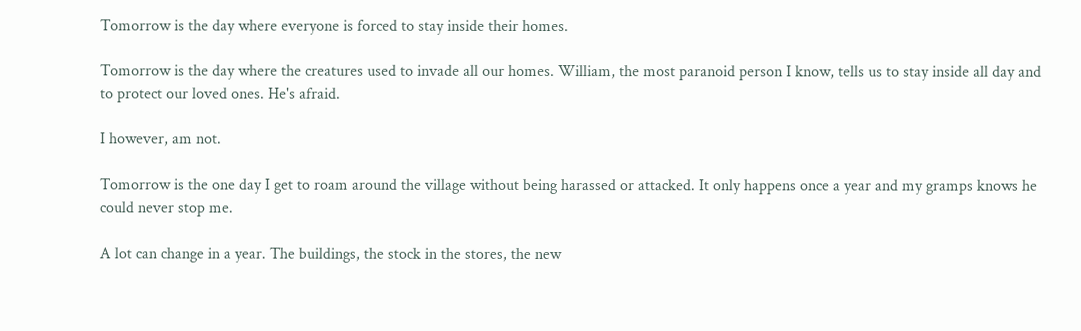Tomorrow is the day where everyone is forced to stay inside their homes.

Tomorrow is the day where the creatures used to invade all our homes. William, the most paranoid person I know, tells us to stay inside all day and to protect our loved ones. He's afraid.

I however, am not.

Tomorrow is the one day I get to roam around the village without being harassed or attacked. It only happens once a year and my gramps knows he could never stop me.

A lot can change in a year. The buildings, the stock in the stores, the new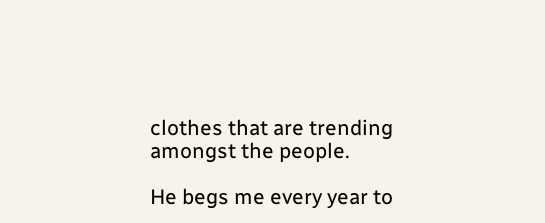clothes that are trending amongst the people.

He begs me every year to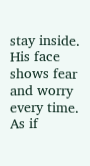stay inside. His face shows fear and worry every time. As if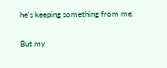he's keeping something from me.

But my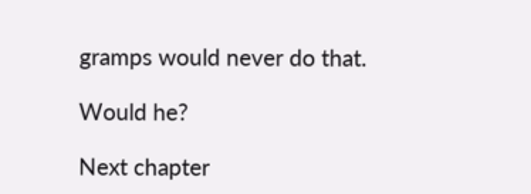gramps would never do that.

Would he?

Next chapter